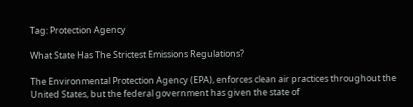Tag: Protection Agency

What State Has The Strictest Emissions Regulations?

The Environmental Protection Agency (EPA), enforces clean air practices throughout the United States, but the federal government has given the state of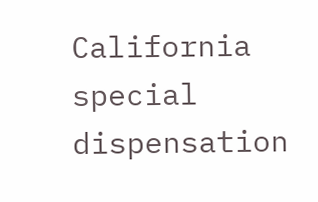California special dispensation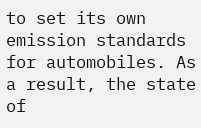to set its own emission standards for automobiles. As a result, the state of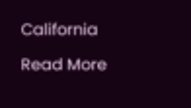California

Read More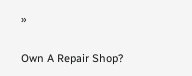»

Own A Repair Shop?